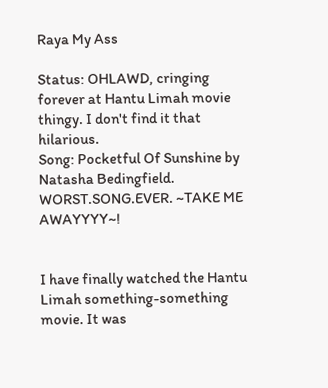Raya My Ass

Status: OHLAWD, cringing forever at Hantu Limah movie thingy. I don't find it that hilarious.
Song: Pocketful Of Sunshine by Natasha Bedingfield. WORST.SONG.EVER. ~TAKE ME AWAYYYY~!


I have finally watched the Hantu Limah something-something movie. It was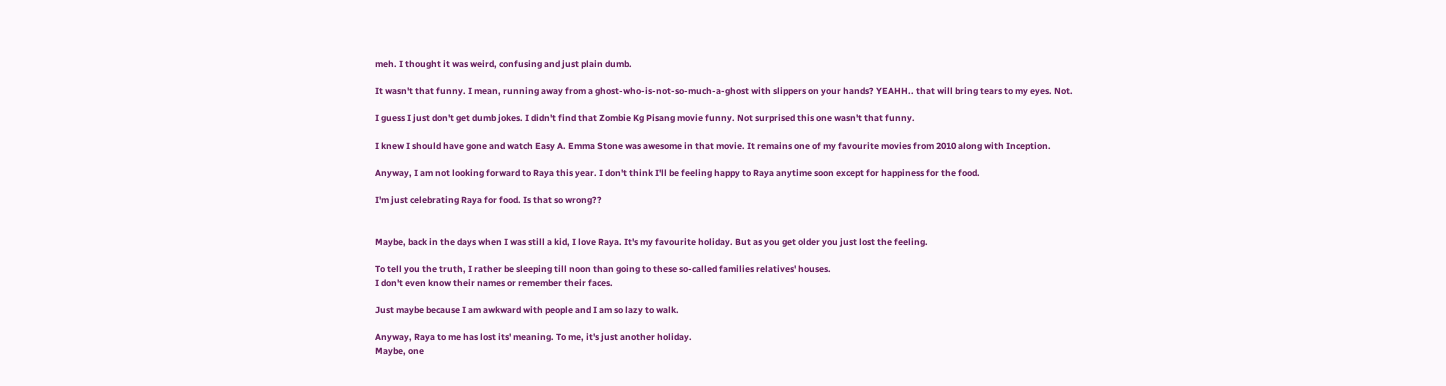meh. I thought it was weird, confusing and just plain dumb.

It wasn't that funny. I mean, running away from a ghost-who-is-not-so-much-a-ghost with slippers on your hands? YEAHH.. that will bring tears to my eyes. Not.

I guess I just don't get dumb jokes. I didn't find that Zombie Kg Pisang movie funny. Not surprised this one wasn't that funny.

I knew I should have gone and watch Easy A. Emma Stone was awesome in that movie. It remains one of my favourite movies from 2010 along with Inception.

Anyway, I am not looking forward to Raya this year. I don't think I'll be feeling happy to Raya anytime soon except for happiness for the food.

I'm just celebrating Raya for food. Is that so wrong??


Maybe, back in the days when I was still a kid, I love Raya. It's my favourite holiday. But as you get older you just lost the feeling.

To tell you the truth, I rather be sleeping till noon than going to these so-called families relatives' houses.
I don't even know their names or remember their faces.

Just maybe because I am awkward with people and I am so lazy to walk.

Anyway, Raya to me has lost its' meaning. To me, it's just another holiday.
Maybe, one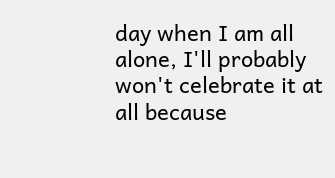day when I am all alone, I'll probably won't celebrate it at all because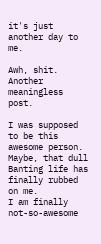it's just another day to me.

Awh, shit. Another meaningless post.

I was supposed to be this awesome person. Maybe, that dull Banting life has finally rubbed on me.
I am finally not-so-awesome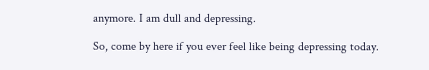anymore. I am dull and depressing.

So, come by here if you ever feel like being depressing today.